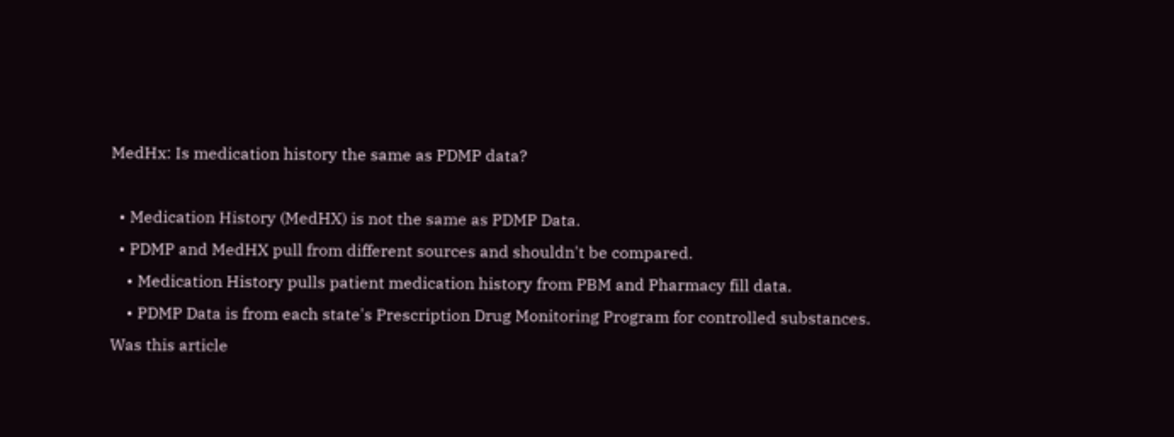MedHx: Is medication history the same as PDMP data?

  • Medication History (MedHX) is not the same as PDMP Data.
  • PDMP and MedHX pull from different sources and shouldn't be compared.
    • Medication History pulls patient medication history from PBM and Pharmacy fill data.
    • PDMP Data is from each state's Prescription Drug Monitoring Program for controlled substances.
Was this article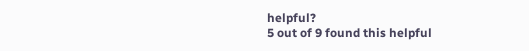helpful?
5 out of 9 found this helpful